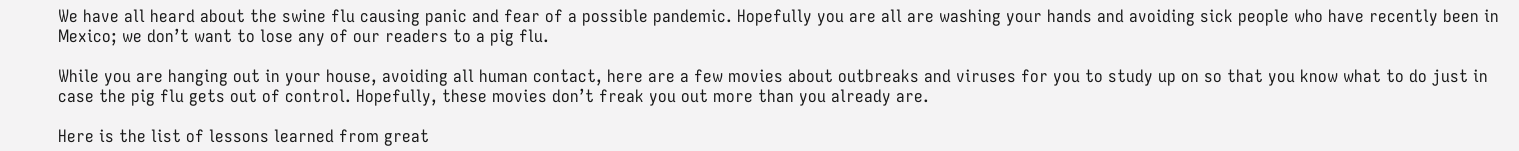We have all heard about the swine flu causing panic and fear of a possible pandemic. Hopefully you are all are washing your hands and avoiding sick people who have recently been in Mexico; we don’t want to lose any of our readers to a pig flu.

While you are hanging out in your house, avoiding all human contact, here are a few movies about outbreaks and viruses for you to study up on so that you know what to do just in case the pig flu gets out of control. Hopefully, these movies don’t freak you out more than you already are.

Here is the list of lessons learned from great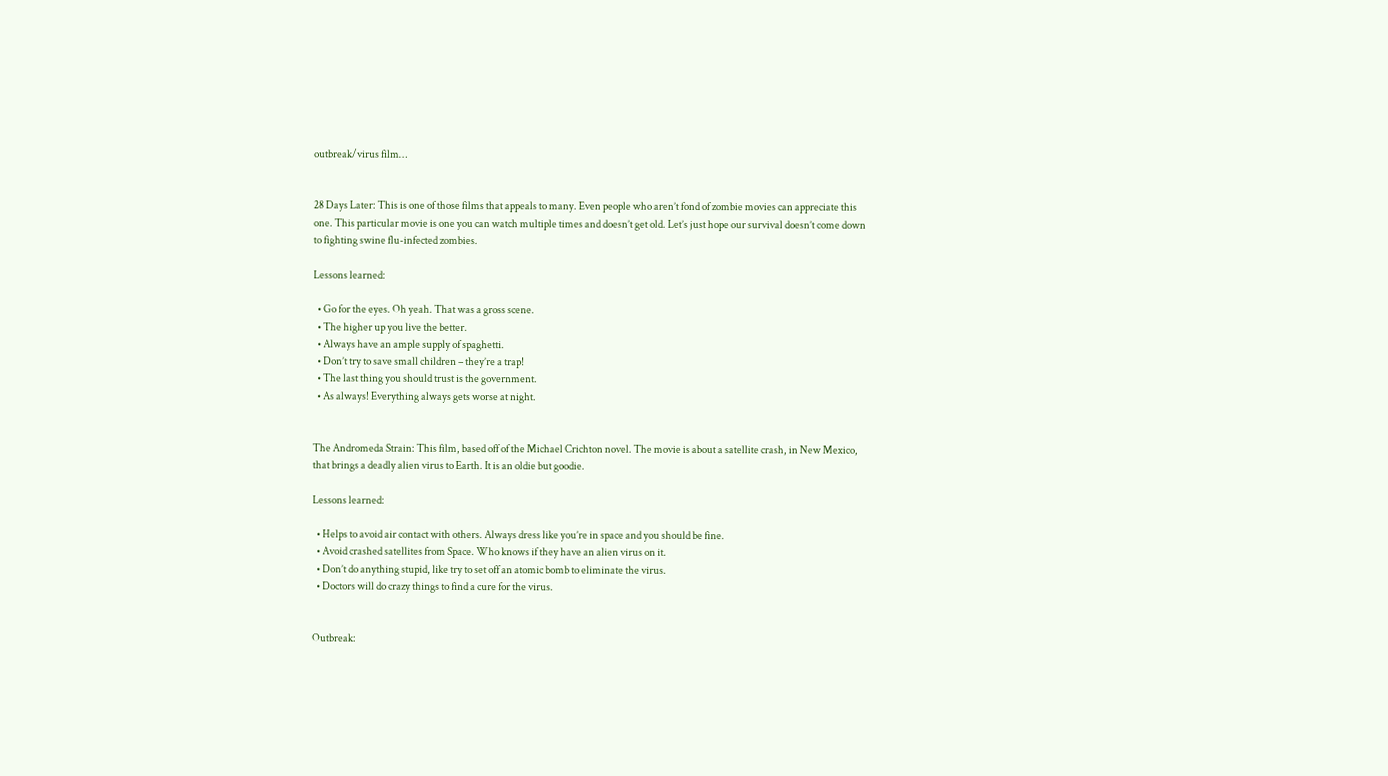outbreak/virus film…


28 Days Later: This is one of those films that appeals to many. Even people who aren’t fond of zombie movies can appreciate this one. This particular movie is one you can watch multiple times and doesn’t get old. Let’s just hope our survival doesn’t come down to fighting swine flu-infected zombies.

Lessons learned:

  • Go for the eyes. Oh yeah. That was a gross scene.
  • The higher up you live the better.
  • Always have an ample supply of spaghetti.
  • Don’t try to save small children – they’re a trap!
  • The last thing you should trust is the government.
  • As always! Everything always gets worse at night.


The Andromeda Strain: This film, based off of the Michael Crichton novel. The movie is about a satellite crash, in New Mexico, that brings a deadly alien virus to Earth. It is an oldie but goodie.

Lessons learned:

  • Helps to avoid air contact with others. Always dress like you’re in space and you should be fine.
  • Avoid crashed satellites from Space. Who knows if they have an alien virus on it.
  • Don’t do anything stupid, like try to set off an atomic bomb to eliminate the virus.
  • Doctors will do crazy things to find a cure for the virus.


Outbreak: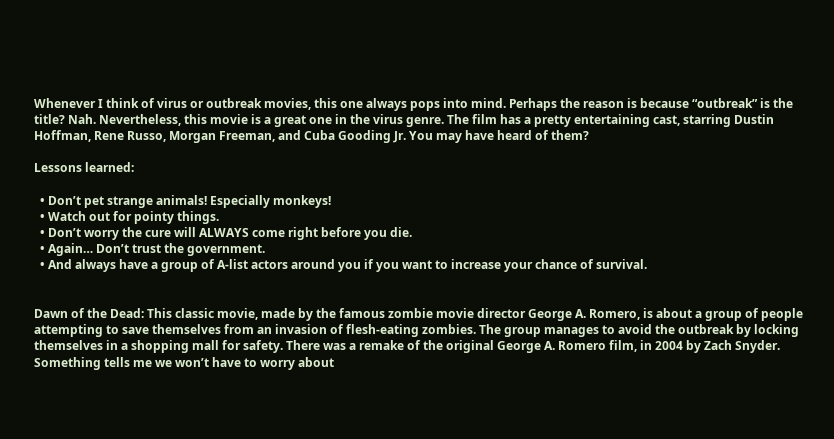Whenever I think of virus or outbreak movies, this one always pops into mind. Perhaps the reason is because “outbreak” is the title? Nah. Nevertheless, this movie is a great one in the virus genre. The film has a pretty entertaining cast, starring Dustin Hoffman, Rene Russo, Morgan Freeman, and Cuba Gooding Jr. You may have heard of them?

Lessons learned:

  • Don’t pet strange animals! Especially monkeys!
  • Watch out for pointy things.
  • Don’t worry the cure will ALWAYS come right before you die.
  • Again… Don’t trust the government.
  • And always have a group of A-list actors around you if you want to increase your chance of survival.


Dawn of the Dead: This classic movie, made by the famous zombie movie director George A. Romero, is about a group of people attempting to save themselves from an invasion of flesh-eating zombies. The group manages to avoid the outbreak by locking themselves in a shopping mall for safety. There was a remake of the original George A. Romero film, in 2004 by Zach Snyder. Something tells me we won’t have to worry about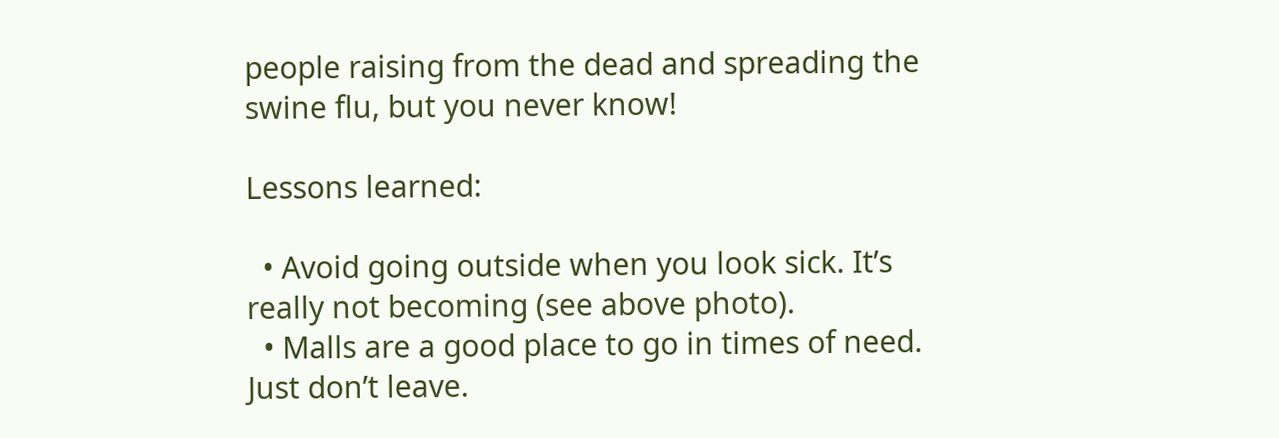people raising from the dead and spreading the swine flu, but you never know!

Lessons learned:

  • Avoid going outside when you look sick. It’s really not becoming (see above photo).
  • Malls are a good place to go in times of need. Just don’t leave.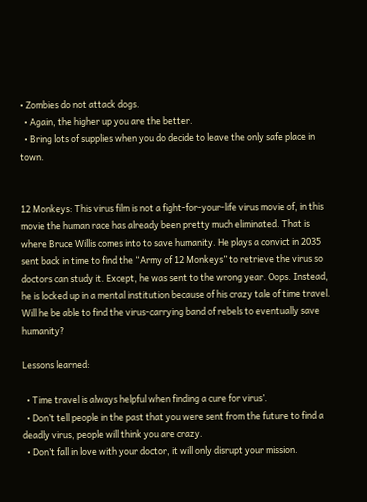• Zombies do not attack dogs.
  • Again, the higher up you are the better.
  • Bring lots of supplies when you do decide to leave the only safe place in town.


12 Monkeys: This virus film is not a fight-for-your-life virus movie of, in this movie the human race has already been pretty much eliminated. That is where Bruce Willis comes into to save humanity. He plays a convict in 2035 sent back in time to find the “Army of 12 Monkeys” to retrieve the virus so doctors can study it. Except, he was sent to the wrong year. Oops. Instead, he is locked up in a mental institution because of his crazy tale of time travel. Will he be able to find the virus-carrying band of rebels to eventually save humanity?

Lessons learned:

  • Time travel is always helpful when finding a cure for virus’.
  • Don’t tell people in the past that you were sent from the future to find a deadly virus, people will think you are crazy.
  • Don’t fall in love with your doctor, it will only disrupt your mission.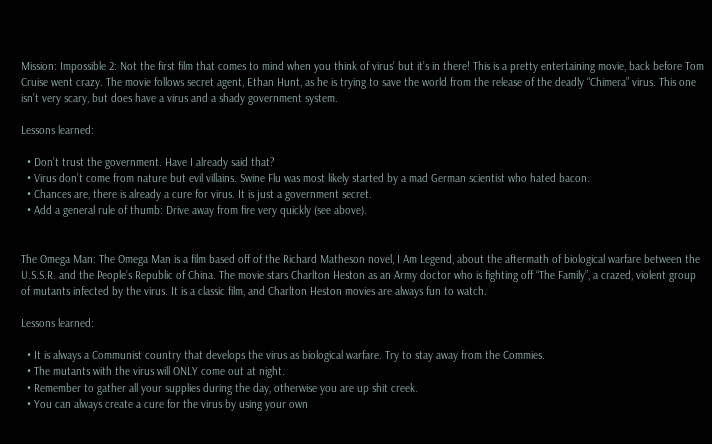Mission: Impossible 2: Not the first film that comes to mind when you think of virus’ but it’s in there! This is a pretty entertaining movie, back before Tom Cruise went crazy. The movie follows secret agent, Ethan Hunt, as he is trying to save the world from the release of the deadly “Chimera” virus. This one isn’t very scary, but does have a virus and a shady government system.

Lessons learned:

  • Don’t trust the government. Have I already said that?
  • Virus don’t come from nature but evil villains. Swine Flu was most likely started by a mad German scientist who hated bacon.
  • Chances are, there is already a cure for virus. It is just a government secret.
  • Add a general rule of thumb: Drive away from fire very quickly (see above).


The Omega Man: The Omega Man is a film based off of the Richard Matheson novel, I Am Legend, about the aftermath of biological warfare between the U.S.S.R. and the People’s Republic of China. The movie stars Charlton Heston as an Army doctor who is fighting off “The Family”, a crazed, violent group of mutants infected by the virus. It is a classic film, and Charlton Heston movies are always fun to watch.

Lessons learned:

  • It is always a Communist country that develops the virus as biological warfare. Try to stay away from the Commies.
  • The mutants with the virus will ONLY come out at night.
  • Remember to gather all your supplies during the day, otherwise you are up shit creek.
  • You can always create a cure for the virus by using your own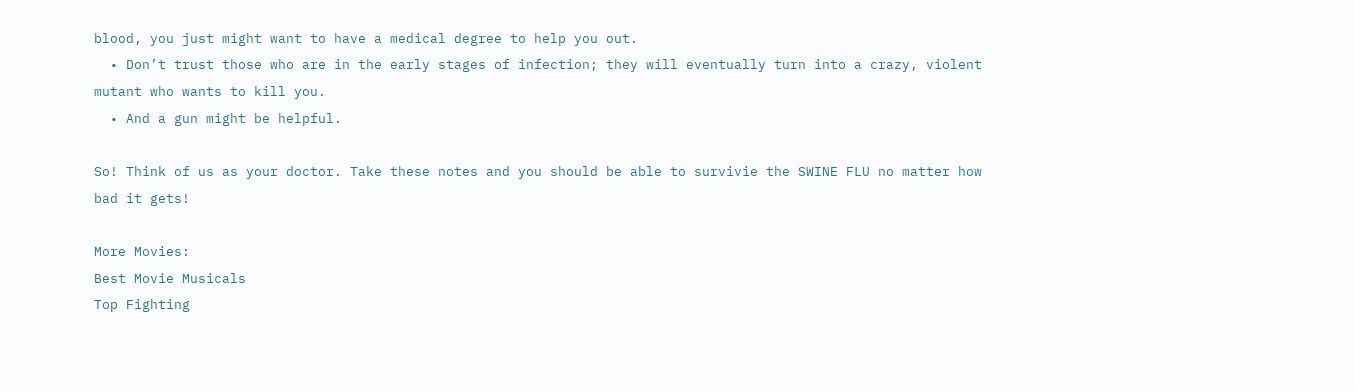blood, you just might want to have a medical degree to help you out.
  • Don’t trust those who are in the early stages of infection; they will eventually turn into a crazy, violent mutant who wants to kill you.
  • And a gun might be helpful.

So! Think of us as your doctor. Take these notes and you should be able to survivie the SWINE FLU no matter how bad it gets!

More Movies:
Best Movie Musicals
Top Fighting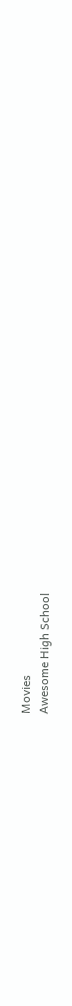Movies
Awesome High School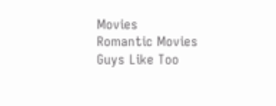Movies
Romantic Movies Guys Like Too